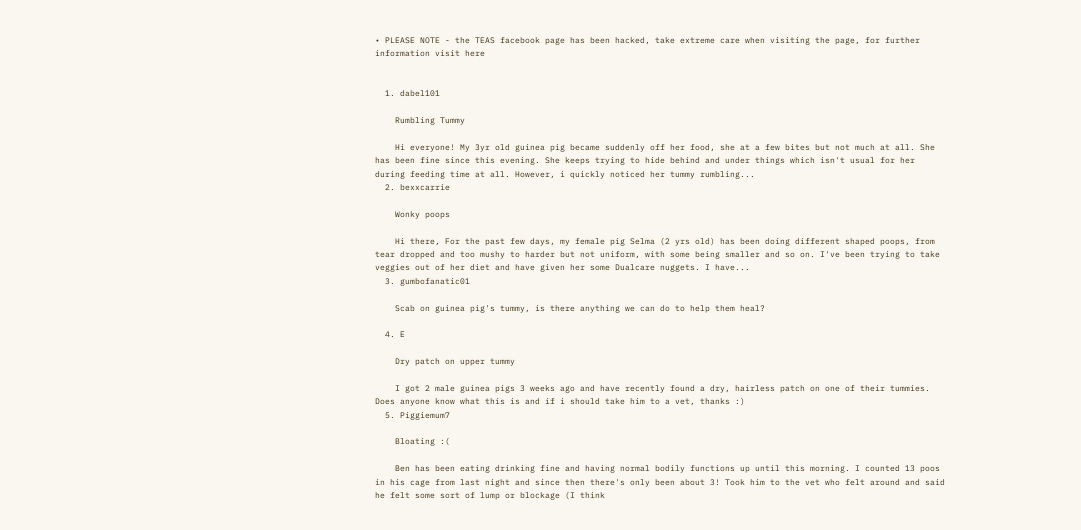• PLEASE NOTE - the TEAS facebook page has been hacked, take extreme care when visiting the page, for further information visit here


  1. dabel101

    Rumbling Tummy

    Hi everyone! My 3yr old guinea pig became suddenly off her food, she at a few bites but not much at all. She has been fine since this evening. She keeps trying to hide behind and under things which isn't usual for her during feeding time at all. However, i quickly noticed her tummy rumbling...
  2. bexxcarrie

    Wonky poops

    Hi there, For the past few days, my female pig Selma (2 yrs old) has been doing different shaped poops, from tear dropped and too mushy to harder but not uniform, with some being smaller and so on. I've been trying to take veggies out of her diet and have given her some Dualcare nuggets. I have...
  3. gumbofanatic01

    Scab on guinea pig's tummy, is there anything we can do to help them heal?

  4. E

    Dry patch on upper tummy

    I got 2 male guinea pigs 3 weeks ago and have recently found a dry, hairless patch on one of their tummies. Does anyone know what this is and if i should take him to a vet, thanks :)
  5. Piggiemum7

    Bloating :(

    Ben has been eating drinking fine and having normal bodily functions up until this morning. I counted 13 poos in his cage from last night and since then there's only been about 3! Took him to the vet who felt around and said he felt some sort of lump or blockage (I think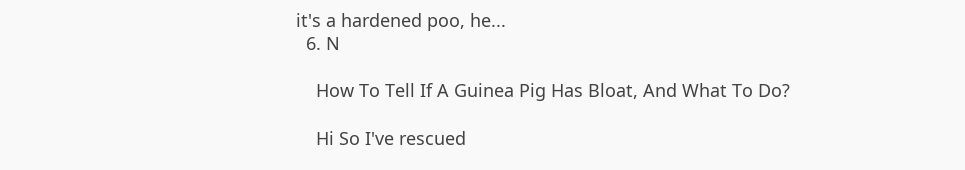it's a hardened poo, he...
  6. N

    How To Tell If A Guinea Pig Has Bloat, And What To Do?

    Hi So I've rescued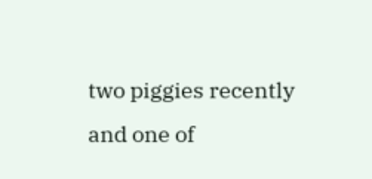two piggies recently and one of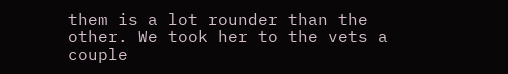them is a lot rounder than the other. We took her to the vets a couple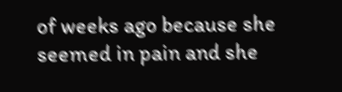of weeks ago because she seemed in pain and she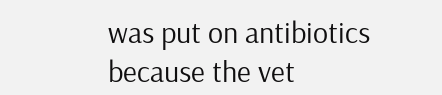was put on antibiotics because the vet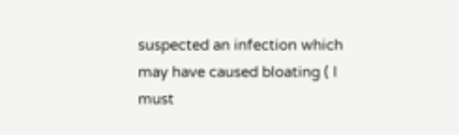suspected an infection which may have caused bloating ( I must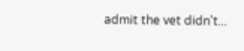admit the vet didn't...